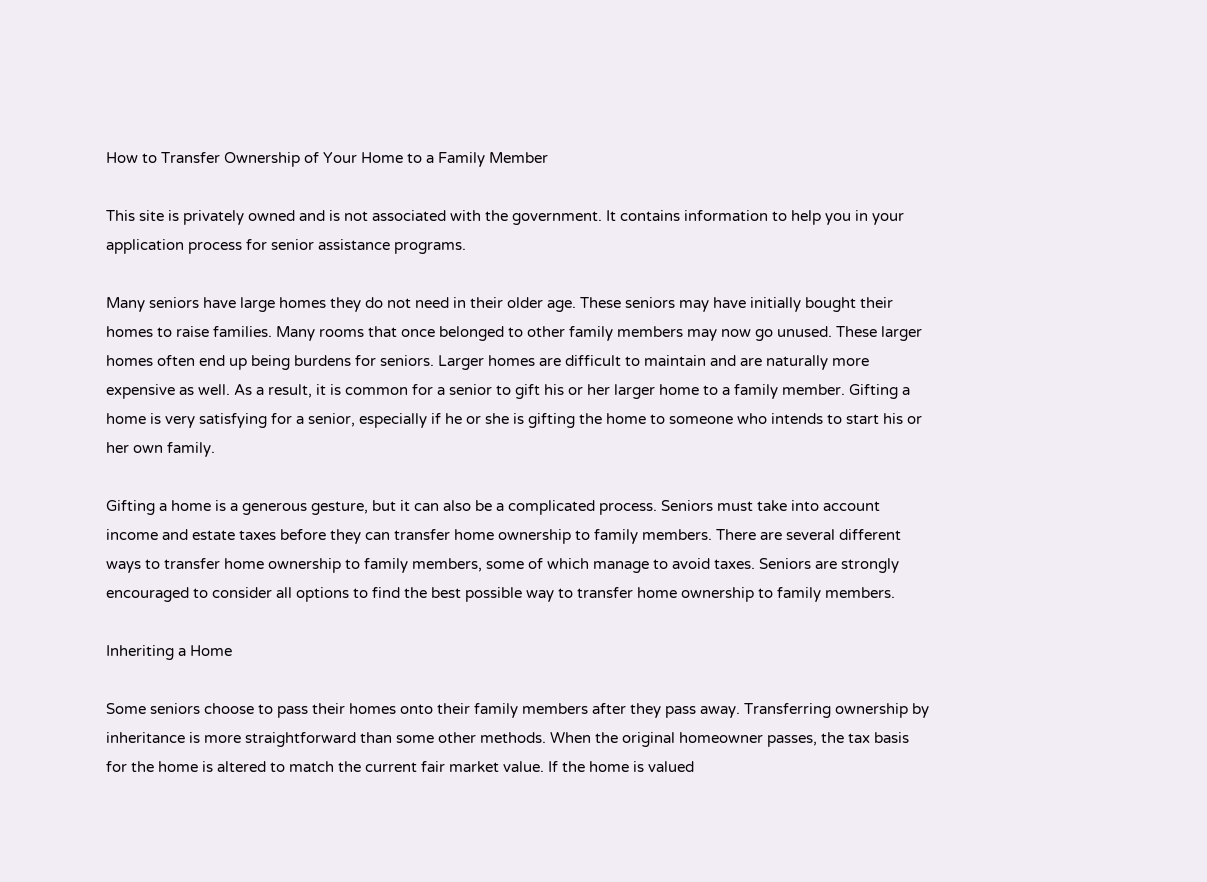How to Transfer Ownership of Your Home to a Family Member

This site is privately owned and is not associated with the government. It contains information to help you in your application process for senior assistance programs.

Many seniors have large homes they do not need in their older age. These seniors may have initially bought their homes to raise families. Many rooms that once belonged to other family members may now go unused. These larger homes often end up being burdens for seniors. Larger homes are difficult to maintain and are naturally more expensive as well. As a result, it is common for a senior to gift his or her larger home to a family member. Gifting a home is very satisfying for a senior, especially if he or she is gifting the home to someone who intends to start his or her own family.

Gifting a home is a generous gesture, but it can also be a complicated process. Seniors must take into account income and estate taxes before they can transfer home ownership to family members. There are several different ways to transfer home ownership to family members, some of which manage to avoid taxes. Seniors are strongly encouraged to consider all options to find the best possible way to transfer home ownership to family members.

Inheriting a Home

Some seniors choose to pass their homes onto their family members after they pass away. Transferring ownership by inheritance is more straightforward than some other methods. When the original homeowner passes, the tax basis for the home is altered to match the current fair market value. If the home is valued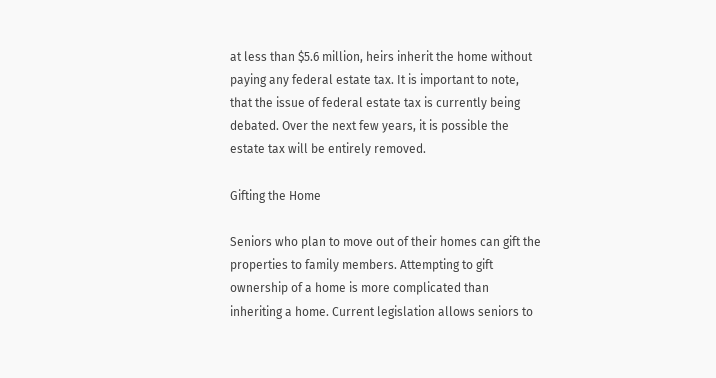at less than $5.6 million, heirs inherit the home without paying any federal estate tax. It is important to note, that the issue of federal estate tax is currently being debated. Over the next few years, it is possible the estate tax will be entirely removed.

Gifting the Home

Seniors who plan to move out of their homes can gift the properties to family members. Attempting to gift ownership of a home is more complicated than inheriting a home. Current legislation allows seniors to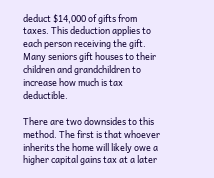deduct $14,000 of gifts from taxes. This deduction applies to each person receiving the gift. Many seniors gift houses to their children and grandchildren to increase how much is tax deductible.

There are two downsides to this method. The first is that whoever inherits the home will likely owe a higher capital gains tax at a later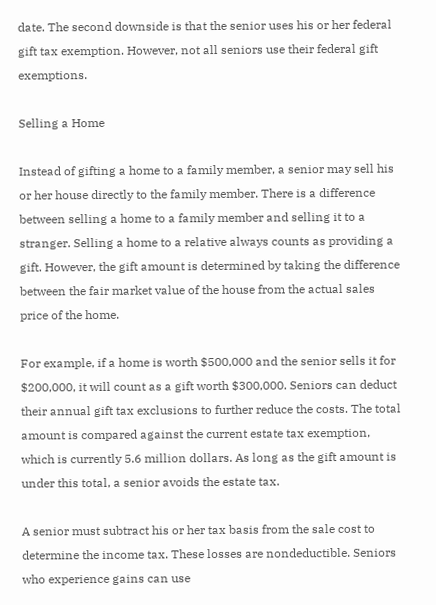date. The second downside is that the senior uses his or her federal gift tax exemption. However, not all seniors use their federal gift exemptions.

Selling a Home

Instead of gifting a home to a family member, a senior may sell his or her house directly to the family member. There is a difference between selling a home to a family member and selling it to a stranger. Selling a home to a relative always counts as providing a gift. However, the gift amount is determined by taking the difference between the fair market value of the house from the actual sales price of the home.

For example, if a home is worth $500,000 and the senior sells it for $200,000, it will count as a gift worth $300,000. Seniors can deduct their annual gift tax exclusions to further reduce the costs. The total amount is compared against the current estate tax exemption, which is currently 5.6 million dollars. As long as the gift amount is under this total, a senior avoids the estate tax.

A senior must subtract his or her tax basis from the sale cost to determine the income tax. These losses are nondeductible. Seniors who experience gains can use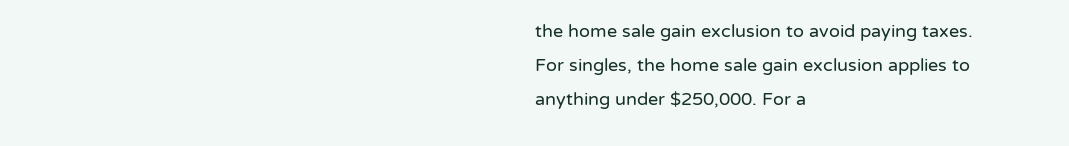the home sale gain exclusion to avoid paying taxes. For singles, the home sale gain exclusion applies to anything under $250,000. For a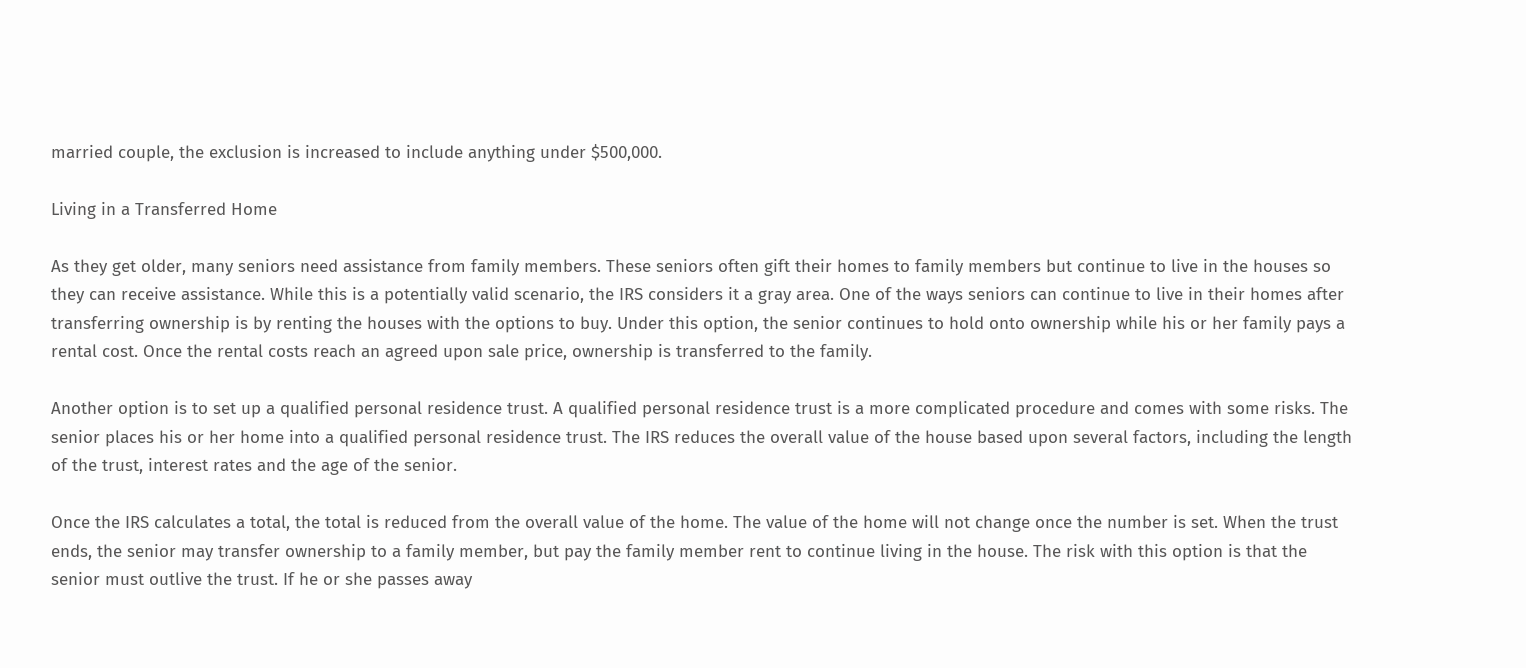married couple, the exclusion is increased to include anything under $500,000.

Living in a Transferred Home

As they get older, many seniors need assistance from family members. These seniors often gift their homes to family members but continue to live in the houses so they can receive assistance. While this is a potentially valid scenario, the IRS considers it a gray area. One of the ways seniors can continue to live in their homes after transferring ownership is by renting the houses with the options to buy. Under this option, the senior continues to hold onto ownership while his or her family pays a rental cost. Once the rental costs reach an agreed upon sale price, ownership is transferred to the family.

Another option is to set up a qualified personal residence trust. A qualified personal residence trust is a more complicated procedure and comes with some risks. The senior places his or her home into a qualified personal residence trust. The IRS reduces the overall value of the house based upon several factors, including the length of the trust, interest rates and the age of the senior.

Once the IRS calculates a total, the total is reduced from the overall value of the home. The value of the home will not change once the number is set. When the trust ends, the senior may transfer ownership to a family member, but pay the family member rent to continue living in the house. The risk with this option is that the senior must outlive the trust. If he or she passes away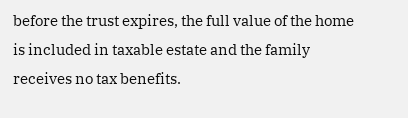before the trust expires, the full value of the home is included in taxable estate and the family receives no tax benefits.